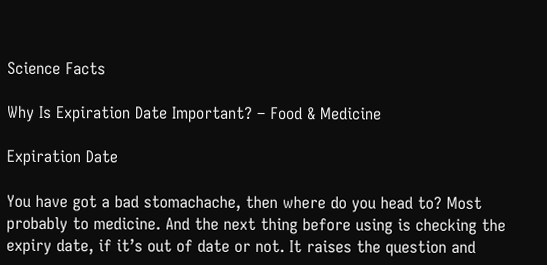Science Facts

Why Is Expiration Date Important? – Food & Medicine

Expiration Date

You have got a bad stomachache, then where do you head to? Most probably to medicine. And the next thing before using is checking the expiry date, if it’s out of date or not. It raises the question and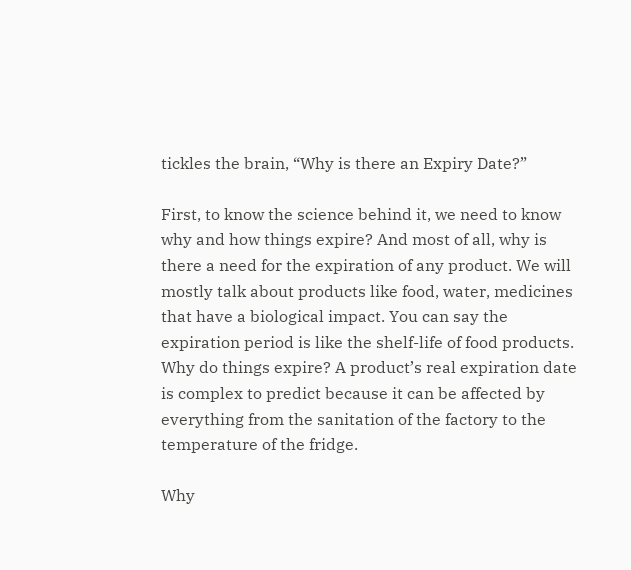tickles the brain, “Why is there an Expiry Date?”

First, to know the science behind it, we need to know why and how things expire? And most of all, why is there a need for the expiration of any product. We will mostly talk about products like food, water, medicines that have a biological impact. You can say the expiration period is like the shelf-life of food products. Why do things expire? A product’s real expiration date is complex to predict because it can be affected by everything from the sanitation of the factory to the temperature of the fridge.

Why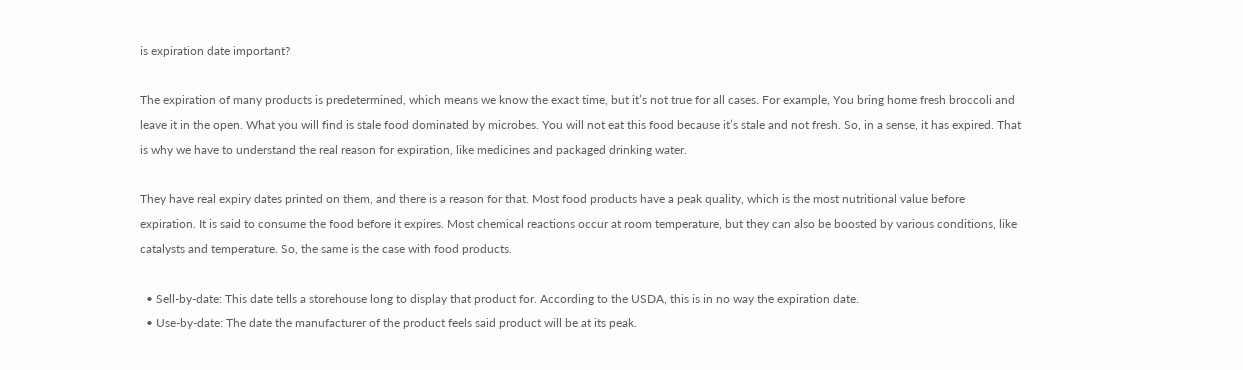is expiration date important?

The expiration of many products is predetermined, which means we know the exact time, but it’s not true for all cases. For example, You bring home fresh broccoli and leave it in the open. What you will find is stale food dominated by microbes. You will not eat this food because it’s stale and not fresh. So, in a sense, it has expired. That is why we have to understand the real reason for expiration, like medicines and packaged drinking water.

They have real expiry dates printed on them, and there is a reason for that. Most food products have a peak quality, which is the most nutritional value before expiration. It is said to consume the food before it expires. Most chemical reactions occur at room temperature, but they can also be boosted by various conditions, like catalysts and temperature. So, the same is the case with food products.

  • Sell-by-date: This date tells a storehouse long to display that product for. According to the USDA, this is in no way the expiration date.
  • Use-by-date: The date the manufacturer of the product feels said product will be at its peak.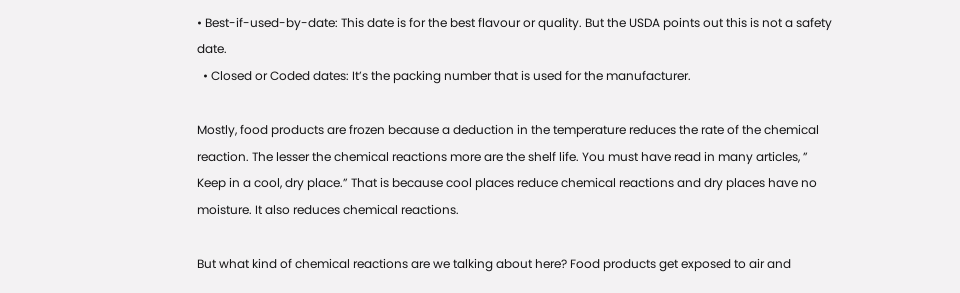• Best-if-used-by-date: This date is for the best flavour or quality. But the USDA points out this is not a safety date.
  • Closed or Coded dates: It’s the packing number that is used for the manufacturer.

Mostly, food products are frozen because a deduction in the temperature reduces the rate of the chemical reaction. The lesser the chemical reactions more are the shelf life. You must have read in many articles, ” Keep in a cool, dry place.” That is because cool places reduce chemical reactions and dry places have no moisture. It also reduces chemical reactions.

But what kind of chemical reactions are we talking about here? Food products get exposed to air and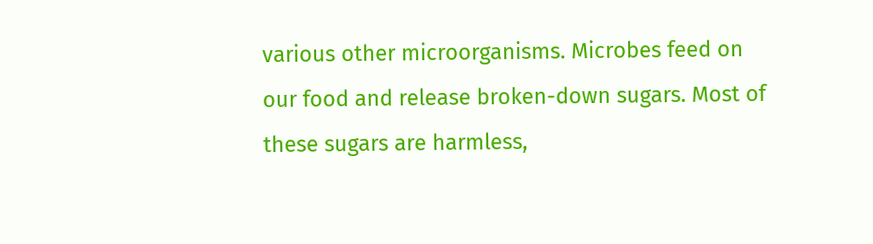various other microorganisms. Microbes feed on our food and release broken-down sugars. Most of these sugars are harmless,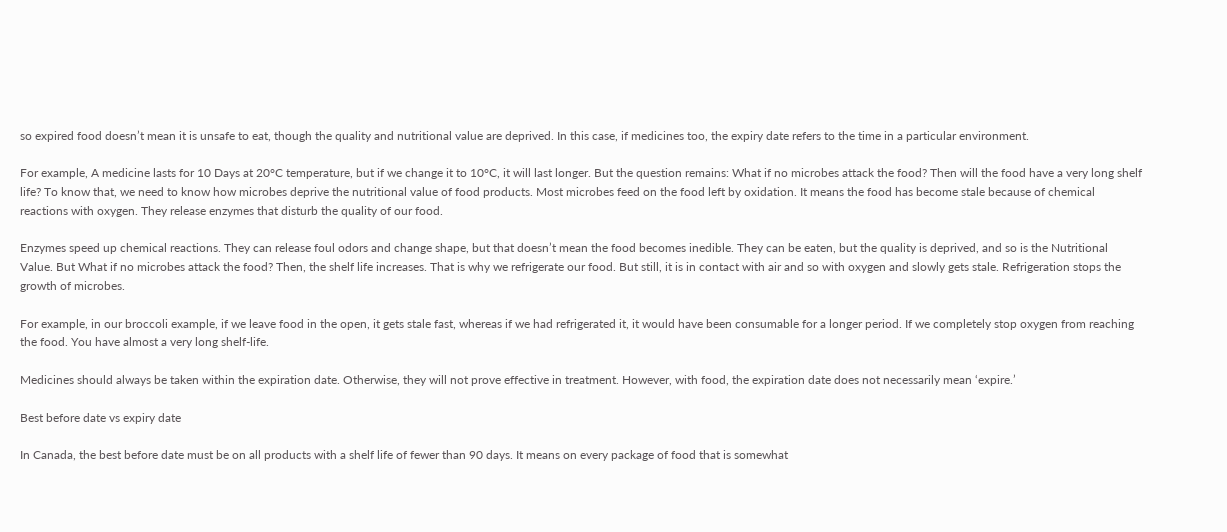so expired food doesn’t mean it is unsafe to eat, though the quality and nutritional value are deprived. In this case, if medicines too, the expiry date refers to the time in a particular environment.

For example, A medicine lasts for 10 Days at 20°C temperature, but if we change it to 10°C, it will last longer. But the question remains: What if no microbes attack the food? Then will the food have a very long shelf life? To know that, we need to know how microbes deprive the nutritional value of food products. Most microbes feed on the food left by oxidation. It means the food has become stale because of chemical reactions with oxygen. They release enzymes that disturb the quality of our food.

Enzymes speed up chemical reactions. They can release foul odors and change shape, but that doesn’t mean the food becomes inedible. They can be eaten, but the quality is deprived, and so is the Nutritional Value. But What if no microbes attack the food? Then, the shelf life increases. That is why we refrigerate our food. But still, it is in contact with air and so with oxygen and slowly gets stale. Refrigeration stops the growth of microbes.

For example, in our broccoli example, if we leave food in the open, it gets stale fast, whereas if we had refrigerated it, it would have been consumable for a longer period. If we completely stop oxygen from reaching the food. You have almost a very long shelf-life.

Medicines should always be taken within the expiration date. Otherwise, they will not prove effective in treatment. However, with food, the expiration date does not necessarily mean ‘expire.’

Best before date vs expiry date

In Canada, the best before date must be on all products with a shelf life of fewer than 90 days. It means on every package of food that is somewhat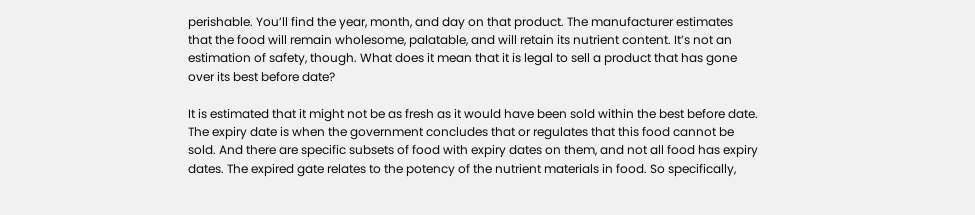perishable. You’ll find the year, month, and day on that product. The manufacturer estimates that the food will remain wholesome, palatable, and will retain its nutrient content. It’s not an estimation of safety, though. What does it mean that it is legal to sell a product that has gone over its best before date?

It is estimated that it might not be as fresh as it would have been sold within the best before date. The expiry date is when the government concludes that or regulates that this food cannot be sold. And there are specific subsets of food with expiry dates on them, and not all food has expiry dates. The expired gate relates to the potency of the nutrient materials in food. So specifically,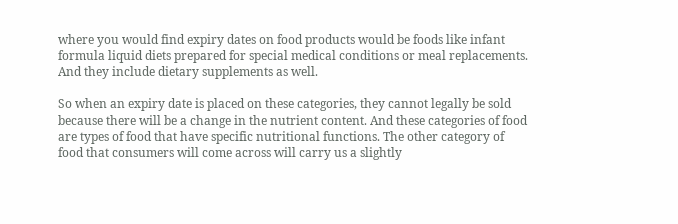where you would find expiry dates on food products would be foods like infant formula liquid diets prepared for special medical conditions or meal replacements. And they include dietary supplements as well.

So when an expiry date is placed on these categories, they cannot legally be sold because there will be a change in the nutrient content. And these categories of food are types of food that have specific nutritional functions. The other category of food that consumers will come across will carry us a slightly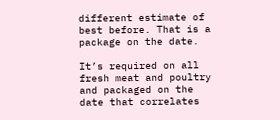different estimate of best before. That is a package on the date.

It’s required on all fresh meat and poultry and packaged on the date that correlates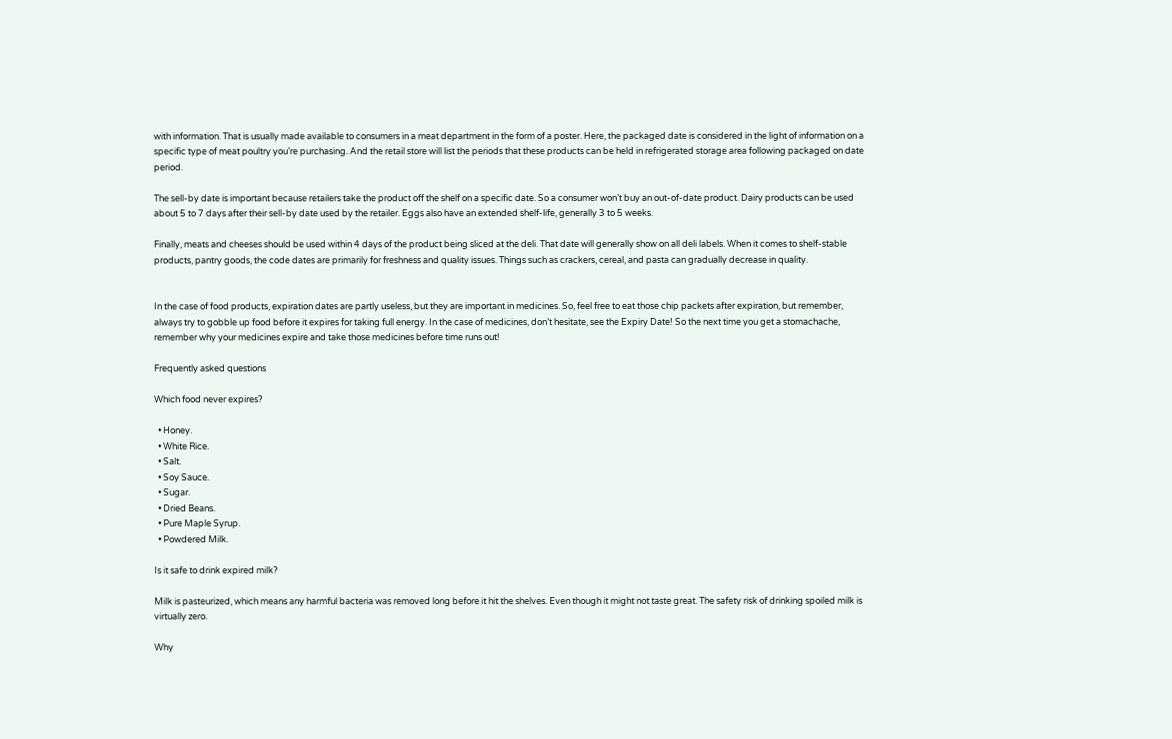with information. That is usually made available to consumers in a meat department in the form of a poster. Here, the packaged date is considered in the light of information on a specific type of meat poultry you’re purchasing. And the retail store will list the periods that these products can be held in refrigerated storage area following packaged on date period.

The sell-by date is important because retailers take the product off the shelf on a specific date. So a consumer won’t buy an out-of-date product. Dairy products can be used about 5 to 7 days after their sell-by date used by the retailer. Eggs also have an extended shelf-life, generally 3 to 5 weeks.

Finally, meats and cheeses should be used within 4 days of the product being sliced at the deli. That date will generally show on all deli labels. When it comes to shelf-stable products, pantry goods, the code dates are primarily for freshness and quality issues. Things such as crackers, cereal, and pasta can gradually decrease in quality.


In the case of food products, expiration dates are partly useless, but they are important in medicines. So, feel free to eat those chip packets after expiration, but remember, always try to gobble up food before it expires for taking full energy. In the case of medicines, don’t hesitate, see the Expiry Date! So the next time you get a stomachache, remember why your medicines expire and take those medicines before time runs out!

Frequently asked questions

Which food never expires?

  • Honey.
  • White Rice.
  • Salt.
  • Soy Sauce.
  • Sugar.
  • Dried Beans.
  • Pure Maple Syrup.
  • Powdered Milk.

Is it safe to drink expired milk?

Milk is pasteurized, which means any harmful bacteria was removed long before it hit the shelves. Even though it might not taste great. The safety risk of drinking spoiled milk is virtually zero.

Why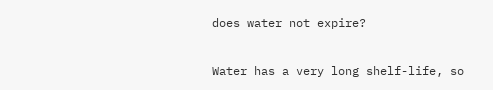does water not expire?

Water has a very long shelf-life, so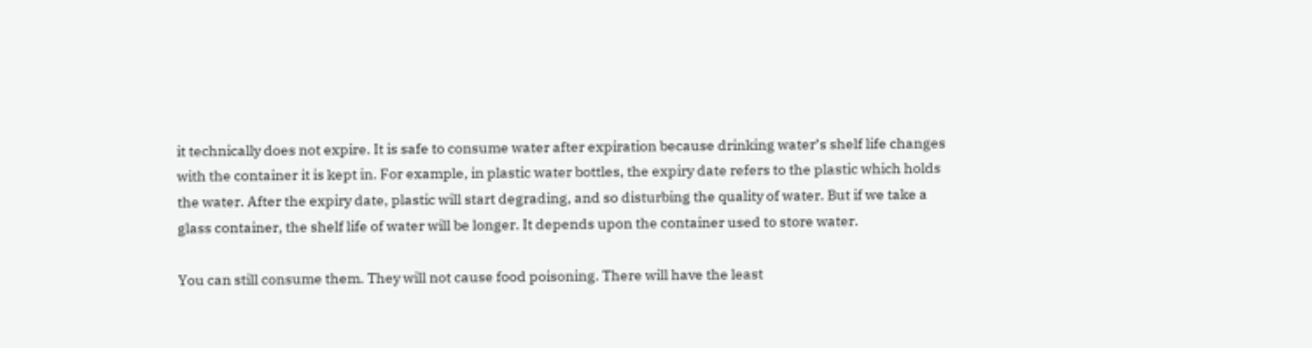it technically does not expire. It is safe to consume water after expiration because drinking water’s shelf life changes with the container it is kept in. For example, in plastic water bottles, the expiry date refers to the plastic which holds the water. After the expiry date, plastic will start degrading, and so disturbing the quality of water. But if we take a glass container, the shelf life of water will be longer. It depends upon the container used to store water.

You can still consume them. They will not cause food poisoning. There will have the least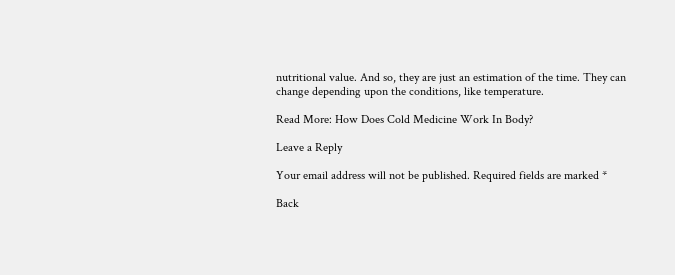nutritional value. And so, they are just an estimation of the time. They can change depending upon the conditions, like temperature.

Read More: How Does Cold Medicine Work In Body?

Leave a Reply

Your email address will not be published. Required fields are marked *

Back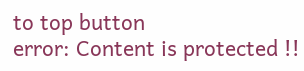to top button
error: Content is protected !!